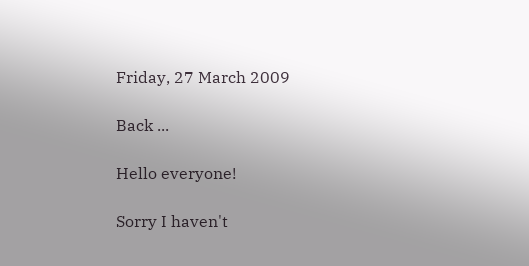Friday, 27 March 2009

Back ...

Hello everyone!

Sorry I haven't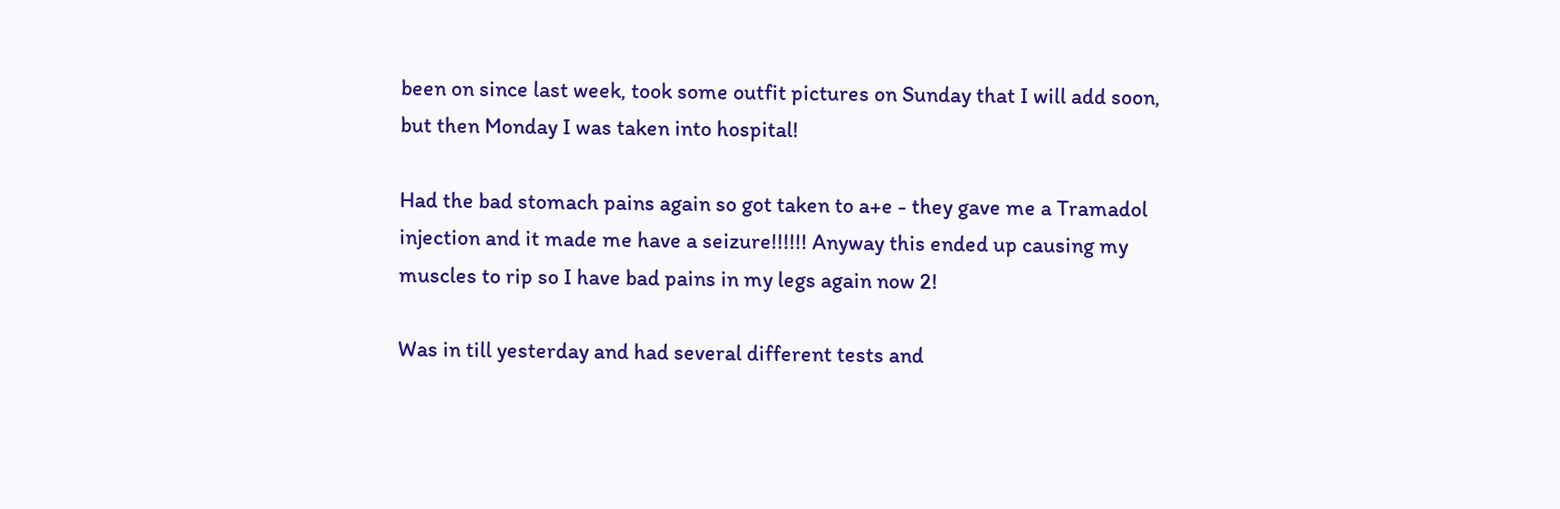been on since last week, took some outfit pictures on Sunday that I will add soon, but then Monday I was taken into hospital!

Had the bad stomach pains again so got taken to a+e - they gave me a Tramadol injection and it made me have a seizure!!!!!! Anyway this ended up causing my muscles to rip so I have bad pains in my legs again now 2!

Was in till yesterday and had several different tests and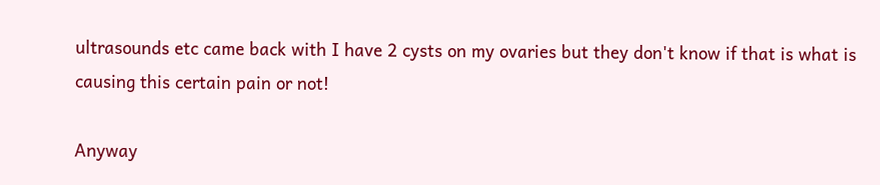ultrasounds etc came back with I have 2 cysts on my ovaries but they don't know if that is what is causing this certain pain or not!

Anyway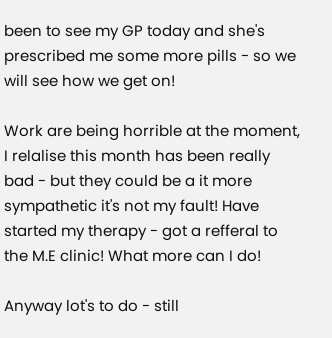been to see my GP today and she's prescribed me some more pills - so we will see how we get on!

Work are being horrible at the moment, I relalise this month has been really bad - but they could be a it more sympathetic it's not my fault! Have started my therapy - got a refferal to the M.E clinic! What more can I do!

Anyway lot's to do - still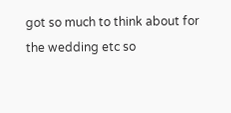got so much to think about for the wedding etc so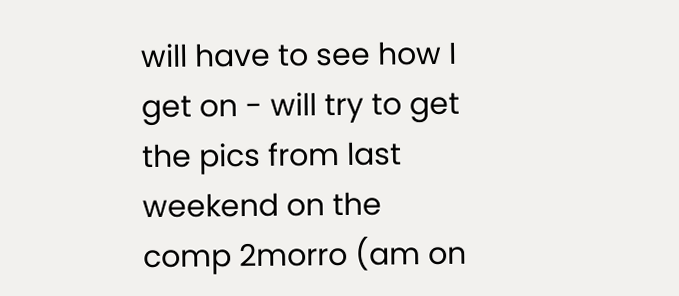will have to see how I get on - will try to get the pics from last weekend on the comp 2morro (am on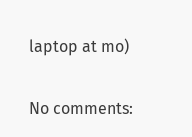laptop at mo)

No comments: